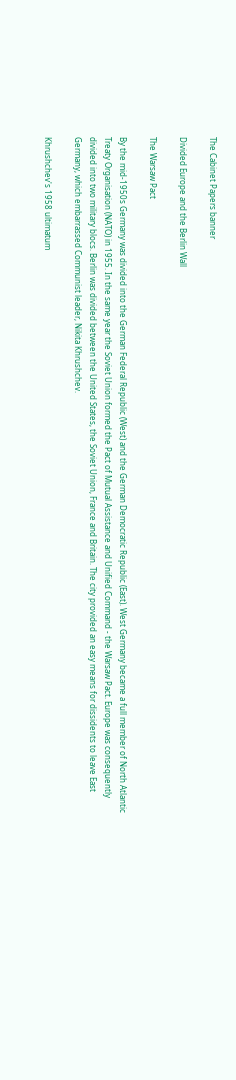The Cabinet Papers banner

Divided Europe and the Berlin Wall

The Warsaw Pact

By the mid-1950s Germany was divided into the German Federal Republic (West) and the German Democratic Republic (East). West Germany became a full member of North Atlantic Treaty Organisation (NATO) in 1955. In the same year the Soviet Union formed the Pact of Mutual Assistance and Unified Command - the Warsaw Pact. Europe was consequently divided into two military blocs. Berlin was divided between the United States, the Soviet Union, France and Britain. The city provided an easy means for dissidents to leave East Germany, which embarrassed Communist leader, Nikita Khrushchev.

Khrushchev's 1958 ultimatum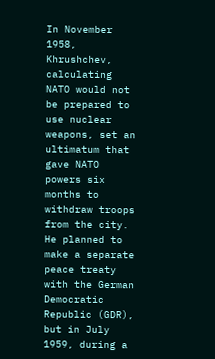In November 1958, Khrushchev, calculating NATO would not be prepared to use nuclear weapons, set an ultimatum that gave NATO powers six months to withdraw troops from the city. He planned to make a separate peace treaty with the German Democratic Republic (GDR), but in July 1959, during a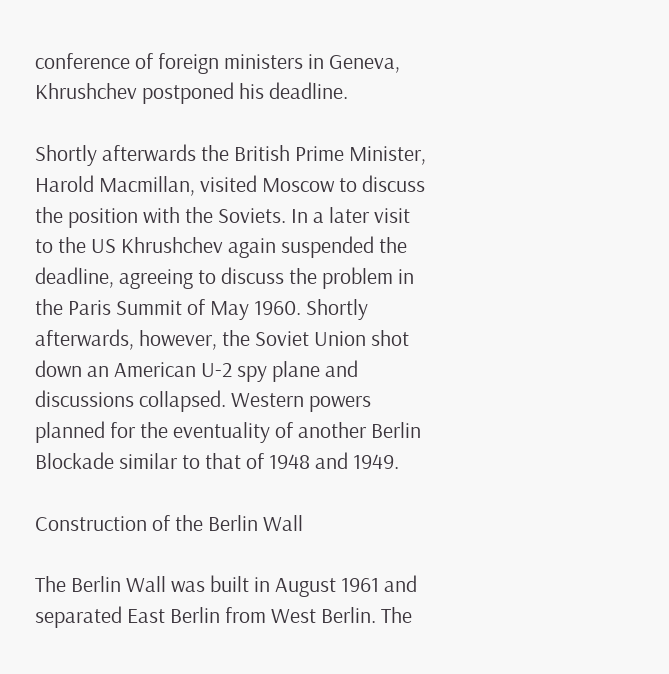conference of foreign ministers in Geneva, Khrushchev postponed his deadline.

Shortly afterwards the British Prime Minister, Harold Macmillan, visited Moscow to discuss the position with the Soviets. In a later visit to the US Khrushchev again suspended the deadline, agreeing to discuss the problem in the Paris Summit of May 1960. Shortly afterwards, however, the Soviet Union shot down an American U-2 spy plane and discussions collapsed. Western powers planned for the eventuality of another Berlin Blockade similar to that of 1948 and 1949.

Construction of the Berlin Wall

The Berlin Wall was built in August 1961 and separated East Berlin from West Berlin. The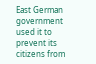East German government used it to prevent its citizens from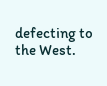defecting to the West.